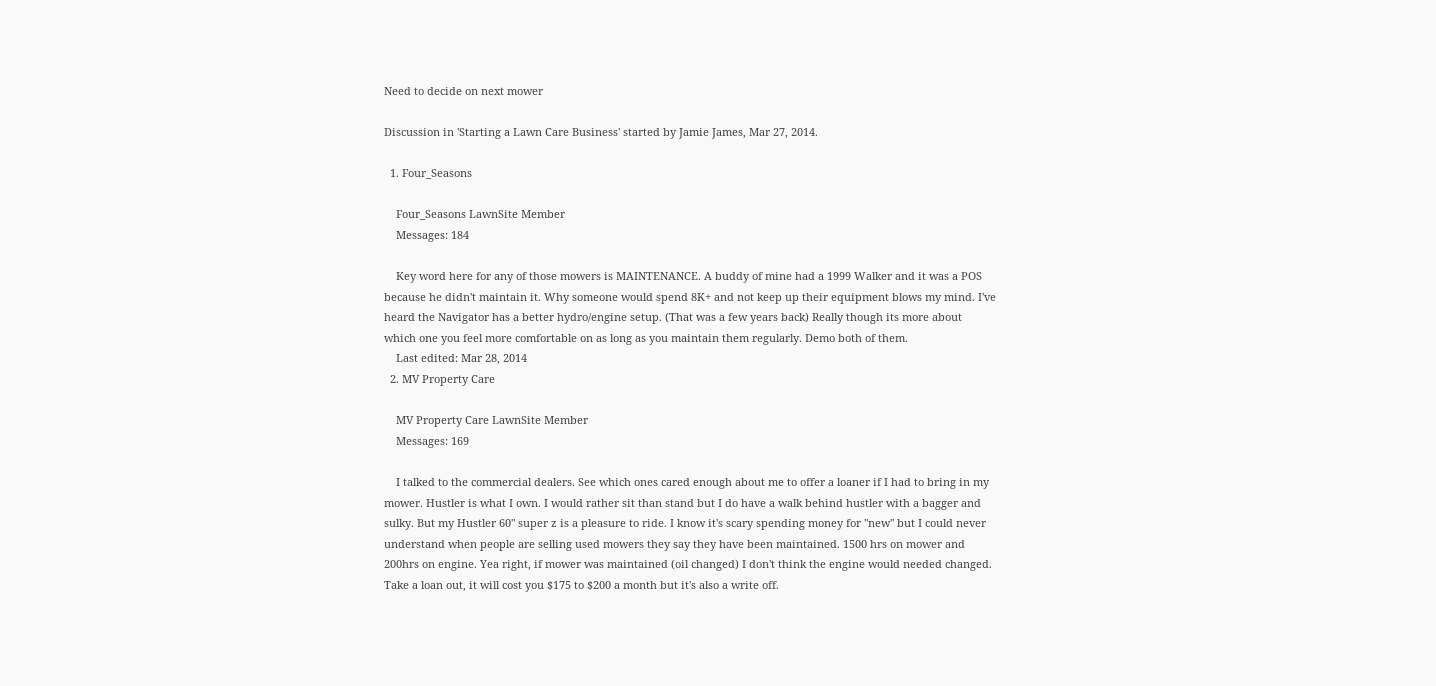Need to decide on next mower

Discussion in 'Starting a Lawn Care Business' started by Jamie James, Mar 27, 2014.

  1. Four_Seasons

    Four_Seasons LawnSite Member
    Messages: 184

    Key word here for any of those mowers is MAINTENANCE. A buddy of mine had a 1999 Walker and it was a POS because he didn't maintain it. Why someone would spend 8K+ and not keep up their equipment blows my mind. I've heard the Navigator has a better hydro/engine setup. (That was a few years back) Really though its more about which one you feel more comfortable on as long as you maintain them regularly. Demo both of them.
    Last edited: Mar 28, 2014
  2. MV Property Care

    MV Property Care LawnSite Member
    Messages: 169

    I talked to the commercial dealers. See which ones cared enough about me to offer a loaner if I had to bring in my mower. Hustler is what I own. I would rather sit than stand but I do have a walk behind hustler with a bagger and sulky. But my Hustler 60" super z is a pleasure to ride. I know it's scary spending money for "new" but I could never understand when people are selling used mowers they say they have been maintained. 1500 hrs on mower and 200hrs on engine. Yea right, if mower was maintained (oil changed) I don't think the engine would needed changed. Take a loan out, it will cost you $175 to $200 a month but it's also a write off.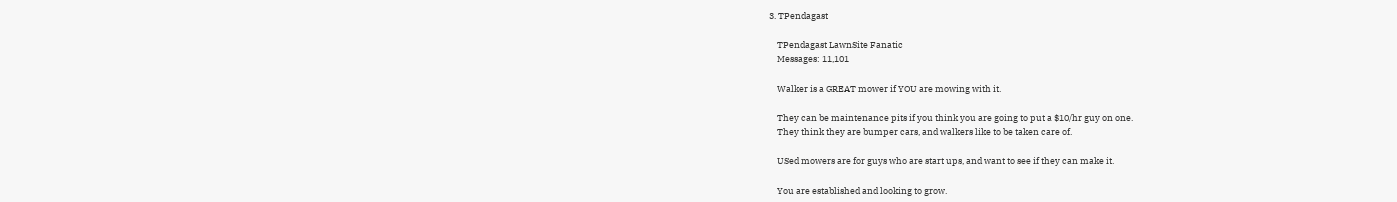3. TPendagast

    TPendagast LawnSite Fanatic
    Messages: 11,101

    Walker is a GREAT mower if YOU are mowing with it.

    They can be maintenance pits if you think you are going to put a $10/hr guy on one.
    They think they are bumper cars, and walkers like to be taken care of.

    USed mowers are for guys who are start ups, and want to see if they can make it.

    You are established and looking to grow.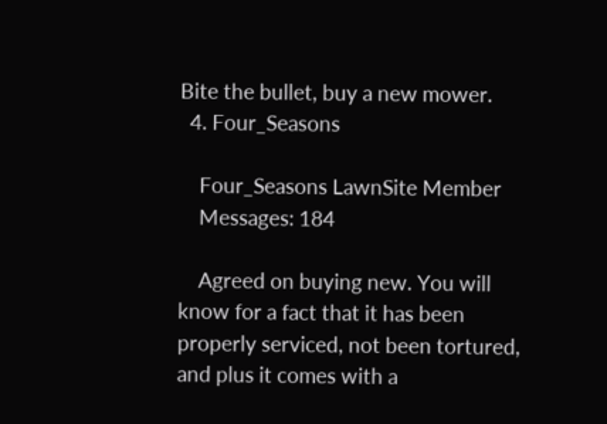Bite the bullet, buy a new mower.
  4. Four_Seasons

    Four_Seasons LawnSite Member
    Messages: 184

    Agreed on buying new. You will know for a fact that it has been properly serviced, not been tortured, and plus it comes with a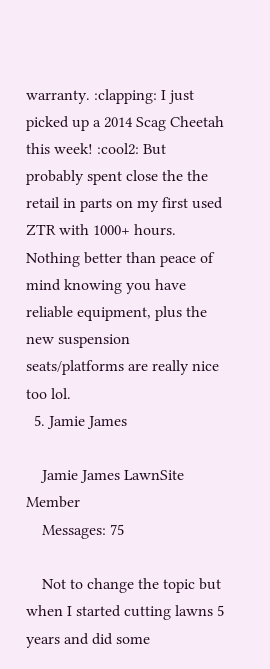warranty. :clapping: I just picked up a 2014 Scag Cheetah this week! :cool2: But probably spent close the the retail in parts on my first used ZTR with 1000+ hours. Nothing better than peace of mind knowing you have reliable equipment, plus the new suspension seats/platforms are really nice too lol.
  5. Jamie James

    Jamie James LawnSite Member
    Messages: 75

    Not to change the topic but when I started cutting lawns 5 years and did some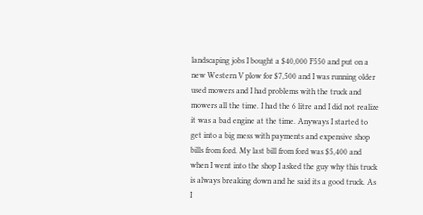landscaping jobs I bought a $40,000 F550 and put on a new Western V plow for $7,500 and I was running older used mowers and I had problems with the truck and mowers all the time. I had the 6 litre and I did not realize it was a bad engine at the time. Anyways I started to get into a big mess with payments and expensive shop bills from ford. My last bill from ford was $5,400 and when I went into the shop I asked the guy why this truck is always breaking down and he said its a good truck. As I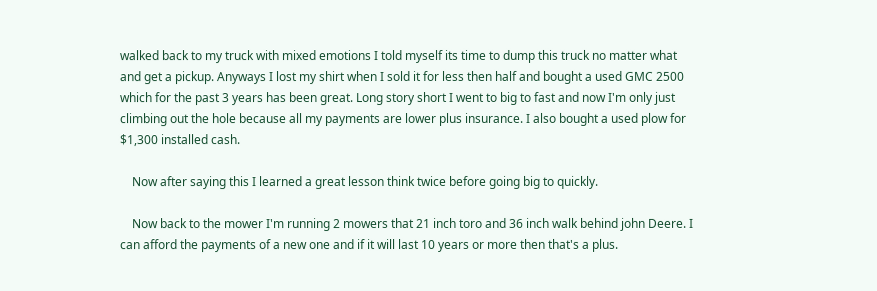walked back to my truck with mixed emotions I told myself its time to dump this truck no matter what and get a pickup. Anyways I lost my shirt when I sold it for less then half and bought a used GMC 2500 which for the past 3 years has been great. Long story short I went to big to fast and now I'm only just climbing out the hole because all my payments are lower plus insurance. I also bought a used plow for $1,300 installed cash.

    Now after saying this I learned a great lesson think twice before going big to quickly.

    Now back to the mower I'm running 2 mowers that 21 inch toro and 36 inch walk behind john Deere. I can afford the payments of a new one and if it will last 10 years or more then that's a plus.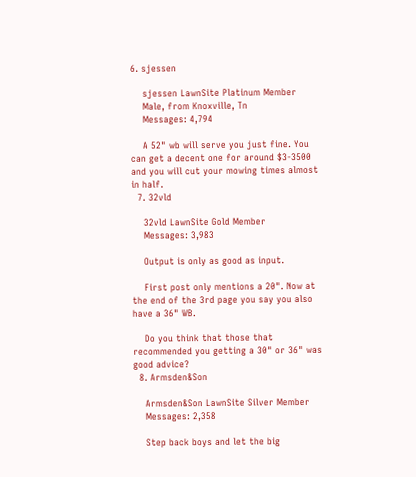6. sjessen

    sjessen LawnSite Platinum Member
    Male, from Knoxville, Tn
    Messages: 4,794

    A 52" wb will serve you just fine. You can get a decent one for around $3-3500 and you will cut your mowing times almost in half.
  7. 32vld

    32vld LawnSite Gold Member
    Messages: 3,983

    Output is only as good as input.

    First post only mentions a 20". Now at the end of the 3rd page you say you also have a 36" WB.

    Do you think that those that recommended you getting a 30" or 36" was good advice?
  8. Armsden&Son

    Armsden&Son LawnSite Silver Member
    Messages: 2,358

    Step back boys and let the big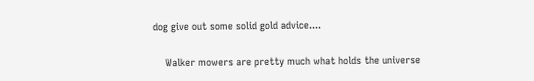dog give out some solid gold advice....

    Walker mowers are pretty much what holds the universe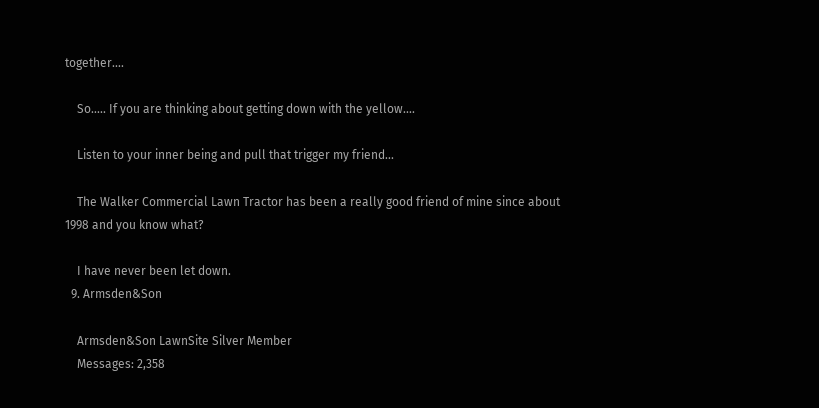together....

    So..... If you are thinking about getting down with the yellow....

    Listen to your inner being and pull that trigger my friend...

    The Walker Commercial Lawn Tractor has been a really good friend of mine since about 1998 and you know what?

    I have never been let down.
  9. Armsden&Son

    Armsden&Son LawnSite Silver Member
    Messages: 2,358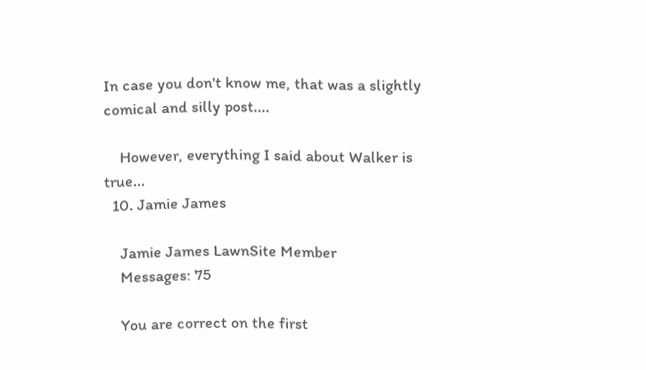In case you don't know me, that was a slightly comical and silly post....

    However, everything I said about Walker is true...
  10. Jamie James

    Jamie James LawnSite Member
    Messages: 75

    You are correct on the first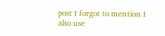post I forgot to mention I also use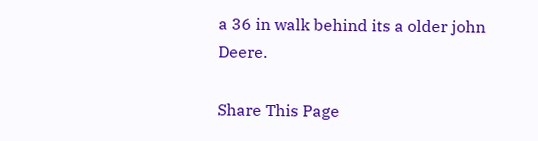a 36 in walk behind its a older john Deere.

Share This Page